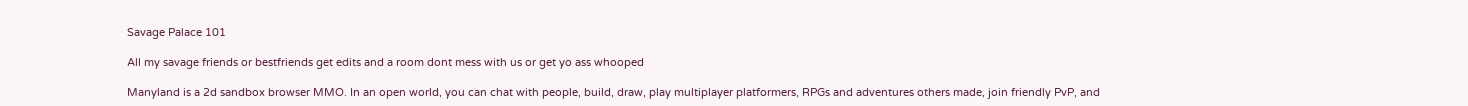Savage Palace 101

All my savage friends or bestfriends get edits and a room dont mess with us or get yo ass whooped

Manyland is a 2d sandbox browser MMO. In an open world, you can chat with people, build, draw, play multiplayer platformers, RPGs and adventures others made, join friendly PvP, and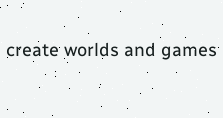create worlds and games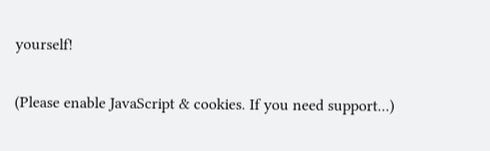yourself!

(Please enable JavaScript & cookies. If you need support...)